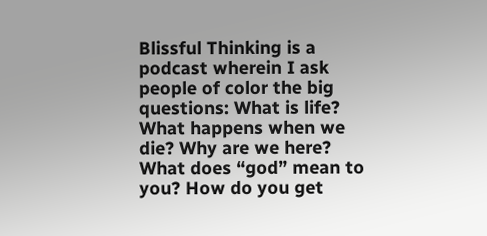Blissful Thinking is a podcast wherein I ask people of color the big questions: What is life? What happens when we die? Why are we here? What does “god” mean to you? How do you get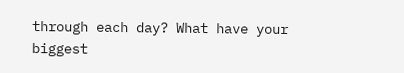through each day? What have your biggest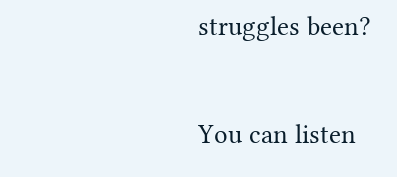struggles been?

You can listen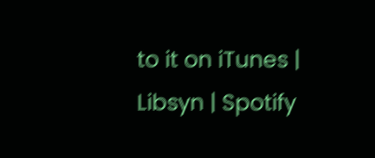to it on iTunes | Libsyn | Spotify